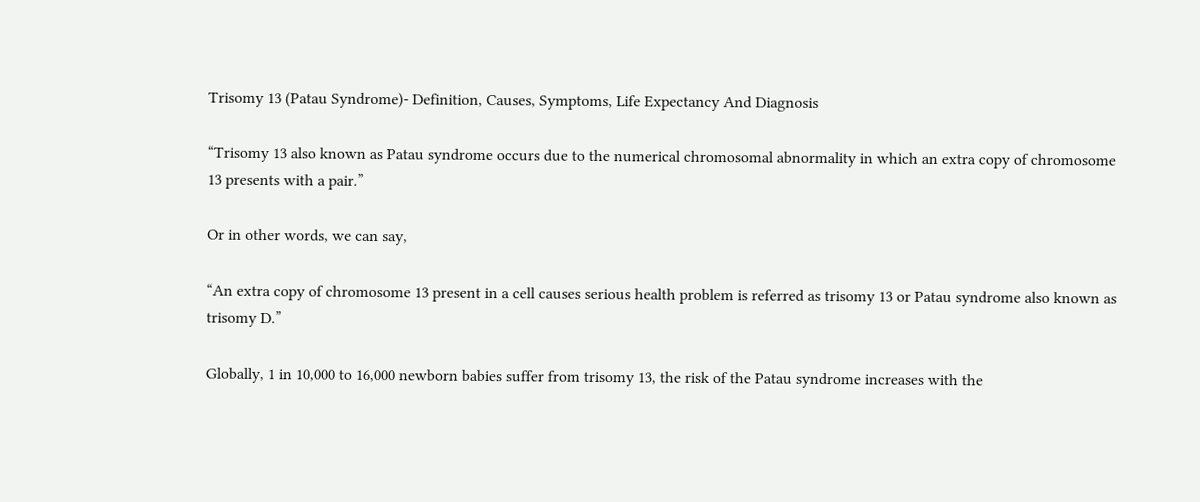Trisomy 13 (Patau Syndrome)- Definition, Causes, Symptoms, Life Expectancy And Diagnosis

“Trisomy 13 also known as Patau syndrome occurs due to the numerical chromosomal abnormality in which an extra copy of chromosome 13 presents with a pair.”

Or in other words, we can say,

“An extra copy of chromosome 13 present in a cell causes serious health problem is referred as trisomy 13 or Patau syndrome also known as trisomy D.”

Globally, 1 in 10,000 to 16,000 newborn babies suffer from trisomy 13, the risk of the Patau syndrome increases with the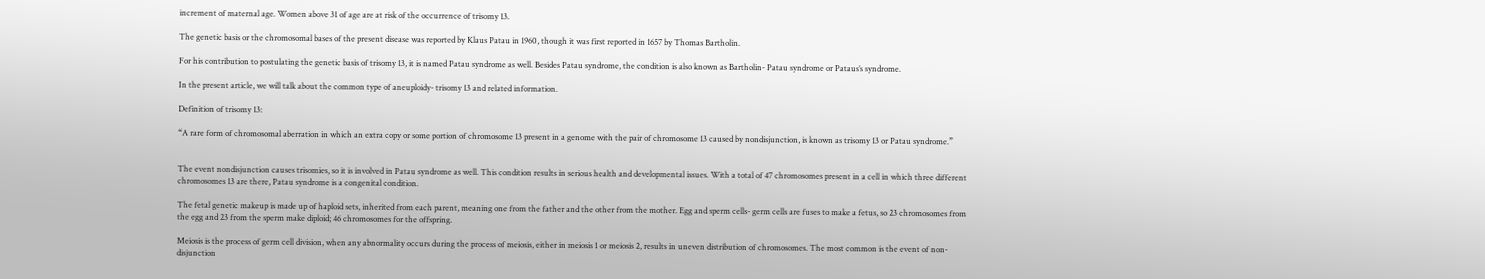increment of maternal age. Women above 31 of age are at risk of the occurrence of trisomy 13.

The genetic basis or the chromosomal bases of the present disease was reported by Klaus Patau in 1960, though it was first reported in 1657 by Thomas Bartholin.

For his contribution to postulating the genetic basis of trisomy 13, it is named Patau syndrome as well. Besides Patau syndrome, the condition is also known as Bartholin- Patau syndrome or Pataus’s syndrome.

In the present article, we will talk about the common type of aneuploidy- trisomy 13 and related information.

Definition of trisomy 13:

“A rare form of chromosomal aberration in which an extra copy or some portion of chromosome 13 present in a genome with the pair of chromosome 13 caused by nondisjunction, is known as trisomy 13 or Patau syndrome.”


The event nondisjunction causes trisomies, so it is involved in Patau syndrome as well. This condition results in serious health and developmental issues. With a total of 47 chromosomes present in a cell in which three different chromosomes 13 are there, Patau syndrome is a congenital condition.

The fetal genetic makeup is made up of haploid sets, inherited from each parent, meaning one from the father and the other from the mother. Egg and sperm cells- germ cells are fuses to make a fetus, so 23 chromosomes from the egg and 23 from the sperm make diploid; 46 chromosomes for the offspring.

Meiosis is the process of germ cell division, when any abnormality occurs during the process of meiosis, either in meiosis 1 or meiosis 2, results in uneven distribution of chromosomes. The most common is the event of non-disjunction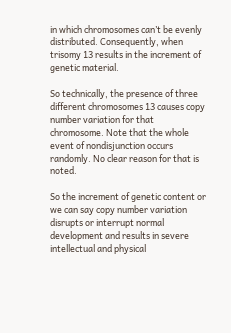in which chromosomes can’t be evenly distributed. Consequently, when trisomy 13 results in the increment of genetic material.

So technically, the presence of three different chromosomes 13 causes copy number variation for that chromosome. Note that the whole event of nondisjunction occurs randomly. No clear reason for that is noted.

So the increment of genetic content or we can say copy number variation disrupts or interrupt normal development and results in severe intellectual and physical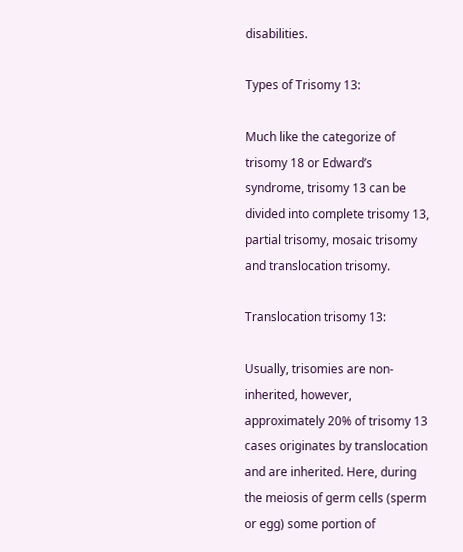disabilities.

Types of Trisomy 13:

Much like the categorize of trisomy 18 or Edward’s syndrome, trisomy 13 can be divided into complete trisomy 13, partial trisomy, mosaic trisomy and translocation trisomy.

Translocation trisomy 13:

Usually, trisomies are non-inherited, however, approximately 20% of trisomy 13 cases originates by translocation and are inherited. Here, during the meiosis of germ cells (sperm or egg) some portion of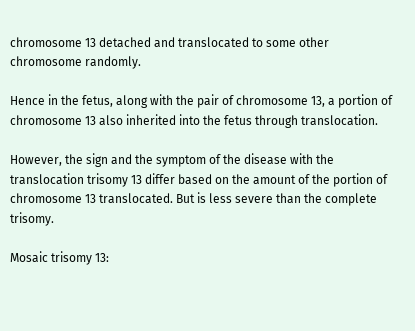chromosome 13 detached and translocated to some other chromosome randomly.

Hence in the fetus, along with the pair of chromosome 13, a portion of chromosome 13 also inherited into the fetus through translocation.

However, the sign and the symptom of the disease with the translocation trisomy 13 differ based on the amount of the portion of chromosome 13 translocated. But is less severe than the complete trisomy.

Mosaic trisomy 13: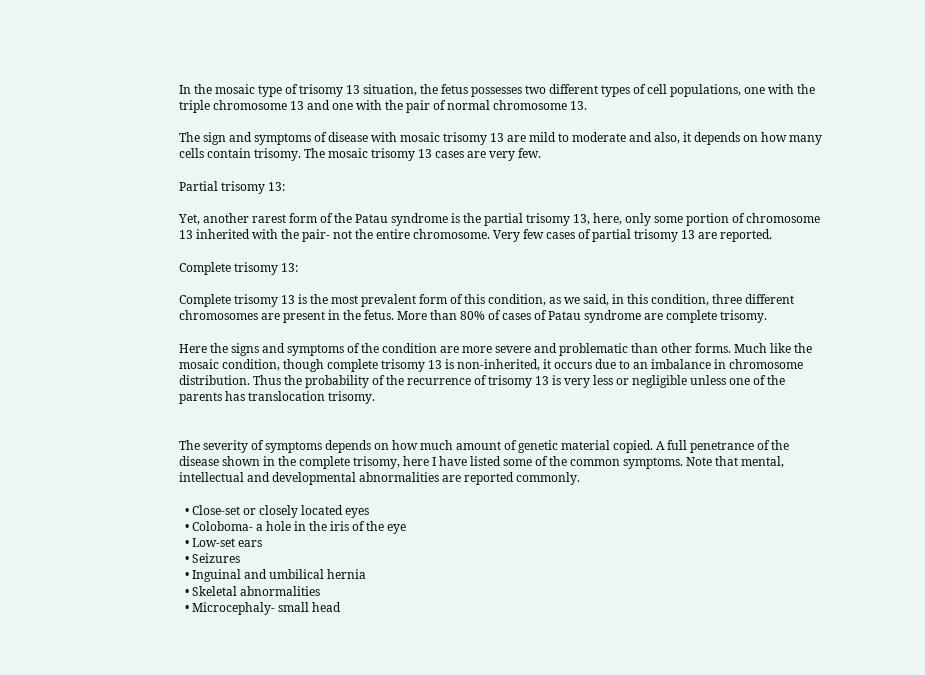In the mosaic type of trisomy 13 situation, the fetus possesses two different types of cell populations, one with the triple chromosome 13 and one with the pair of normal chromosome 13.

The sign and symptoms of disease with mosaic trisomy 13 are mild to moderate and also, it depends on how many cells contain trisomy. The mosaic trisomy 13 cases are very few.

Partial trisomy 13:

Yet, another rarest form of the Patau syndrome is the partial trisomy 13, here, only some portion of chromosome 13 inherited with the pair- not the entire chromosome. Very few cases of partial trisomy 13 are reported.

Complete trisomy 13:

Complete trisomy 13 is the most prevalent form of this condition, as we said, in this condition, three different chromosomes are present in the fetus. More than 80% of cases of Patau syndrome are complete trisomy.

Here the signs and symptoms of the condition are more severe and problematic than other forms. Much like the mosaic condition, though complete trisomy 13 is non-inherited, it occurs due to an imbalance in chromosome distribution. Thus the probability of the recurrence of trisomy 13 is very less or negligible unless one of the parents has translocation trisomy.


The severity of symptoms depends on how much amount of genetic material copied. A full penetrance of the disease shown in the complete trisomy, here I have listed some of the common symptoms. Note that mental, intellectual and developmental abnormalities are reported commonly.

  • Close-set or closely located eyes
  • Coloboma- a hole in the iris of the eye
  • Low-set ears
  • Seizures
  • Inguinal and umbilical hernia
  • Skeletal abnormalities
  • Microcephaly- small head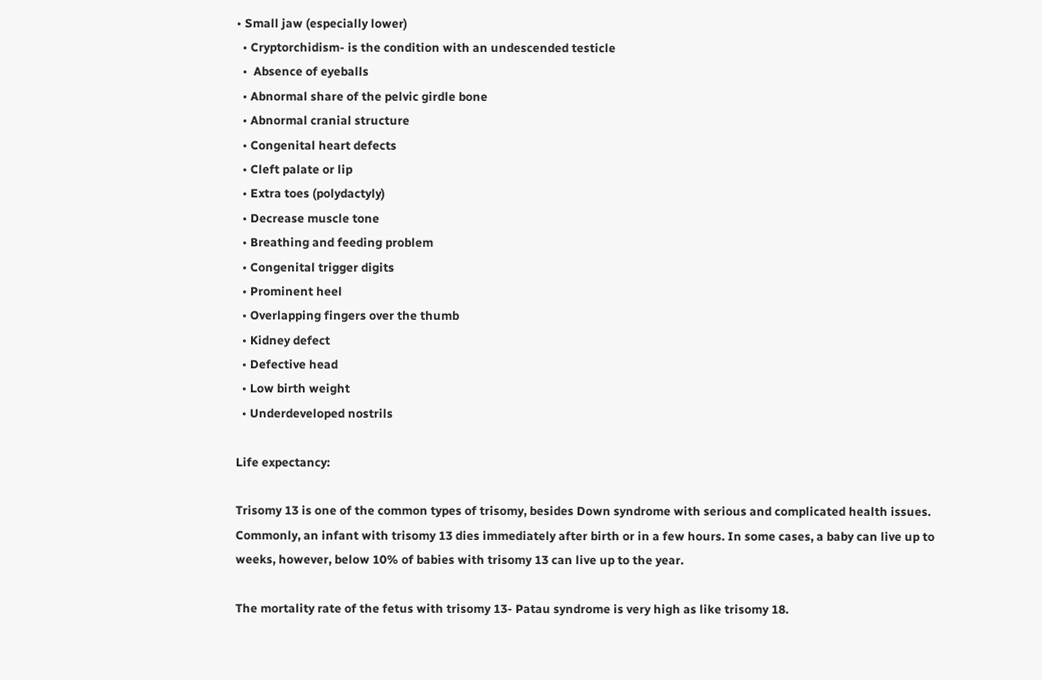• Small jaw (especially lower)
  • Cryptorchidism- is the condition with an undescended testicle
  •  Absence of eyeballs
  • Abnormal share of the pelvic girdle bone
  • Abnormal cranial structure
  • Congenital heart defects
  • Cleft palate or lip
  • Extra toes (polydactyly)
  • Decrease muscle tone
  • Breathing and feeding problem
  • Congenital trigger digits
  • Prominent heel
  • Overlapping fingers over the thumb
  • Kidney defect
  • Defective head
  • Low birth weight
  • Underdeveloped nostrils

Life expectancy:

Trisomy 13 is one of the common types of trisomy, besides Down syndrome with serious and complicated health issues. Commonly, an infant with trisomy 13 dies immediately after birth or in a few hours. In some cases, a baby can live up to weeks, however, below 10% of babies with trisomy 13 can live up to the year.

The mortality rate of the fetus with trisomy 13- Patau syndrome is very high as like trisomy 18.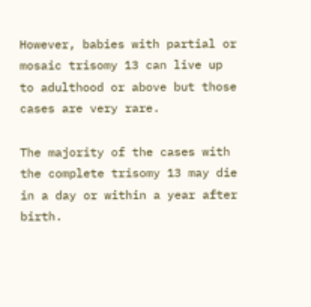However, babies with partial or mosaic trisomy 13 can live up to adulthood or above but those cases are very rare.

The majority of the cases with the complete trisomy 13 may die in a day or within a year after birth.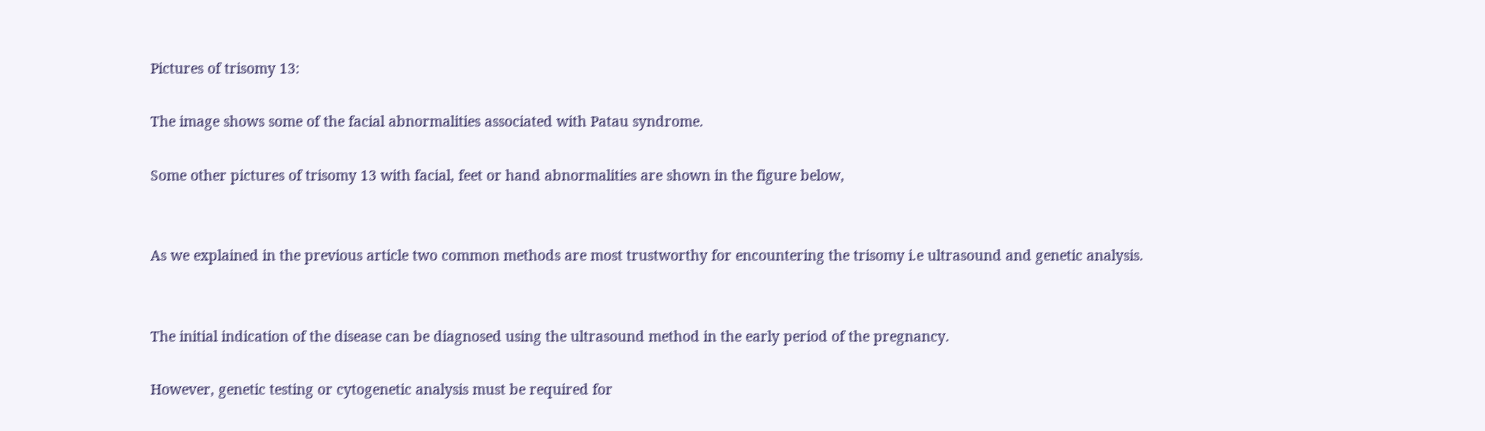Pictures of trisomy 13:

The image shows some of the facial abnormalities associated with Patau syndrome.

Some other pictures of trisomy 13 with facial, feet or hand abnormalities are shown in the figure below,


As we explained in the previous article two common methods are most trustworthy for encountering the trisomy i.e ultrasound and genetic analysis.


The initial indication of the disease can be diagnosed using the ultrasound method in the early period of the pregnancy.

However, genetic testing or cytogenetic analysis must be required for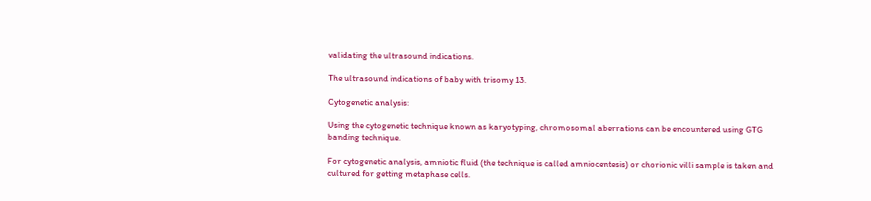validating the ultrasound indications.

The ultrasound indications of baby with trisomy 13.

Cytogenetic analysis:

Using the cytogenetic technique known as karyotyping, chromosomal aberrations can be encountered using GTG banding technique.

For cytogenetic analysis, amniotic fluid (the technique is called amniocentesis) or chorionic villi sample is taken and cultured for getting metaphase cells.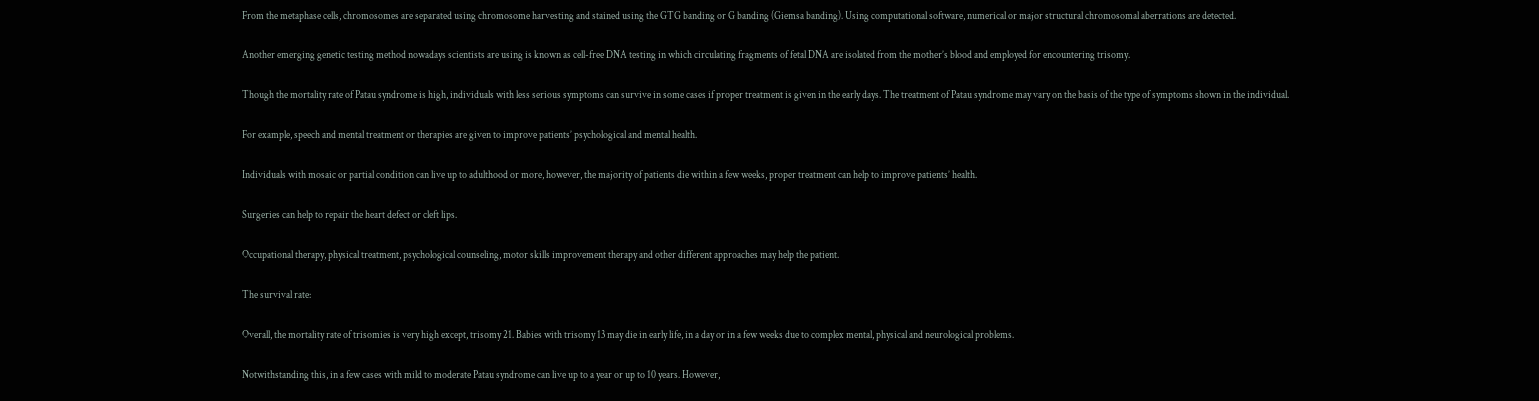From the metaphase cells, chromosomes are separated using chromosome harvesting and stained using the GTG banding or G banding (Giemsa banding). Using computational software, numerical or major structural chromosomal aberrations are detected.

Another emerging genetic testing method nowadays scientists are using is known as cell-free DNA testing in which circulating fragments of fetal DNA are isolated from the mother’s blood and employed for encountering trisomy.

Though the mortality rate of Patau syndrome is high, individuals with less serious symptoms can survive in some cases if proper treatment is given in the early days. The treatment of Patau syndrome may vary on the basis of the type of symptoms shown in the individual.

For example, speech and mental treatment or therapies are given to improve patients’ psychological and mental health.

Individuals with mosaic or partial condition can live up to adulthood or more, however, the majority of patients die within a few weeks, proper treatment can help to improve patients’ health.

Surgeries can help to repair the heart defect or cleft lips.

Occupational therapy, physical treatment, psychological counseling, motor skills improvement therapy and other different approaches may help the patient.

The survival rate:

Overall, the mortality rate of trisomies is very high except, trisomy 21. Babies with trisomy 13 may die in early life, in a day or in a few weeks due to complex mental, physical and neurological problems.

Notwithstanding this, in a few cases with mild to moderate Patau syndrome can live up to a year or up to 10 years. However,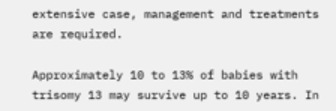extensive case, management and treatments are required.

Approximately 10 to 13% of babies with trisomy 13 may survive up to 10 years. In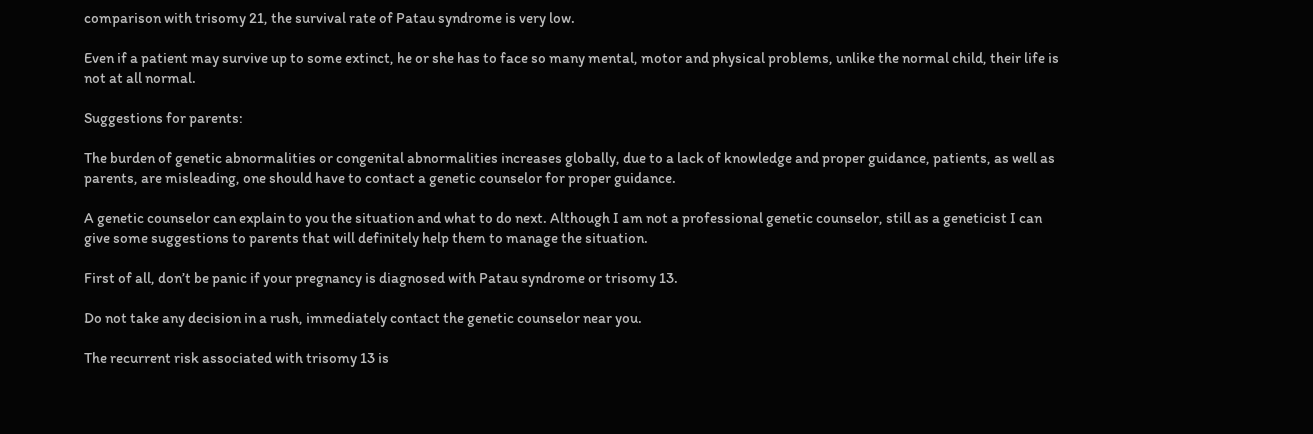comparison with trisomy 21, the survival rate of Patau syndrome is very low.

Even if a patient may survive up to some extinct, he or she has to face so many mental, motor and physical problems, unlike the normal child, their life is not at all normal.

Suggestions for parents:

The burden of genetic abnormalities or congenital abnormalities increases globally, due to a lack of knowledge and proper guidance, patients, as well as parents, are misleading, one should have to contact a genetic counselor for proper guidance.

A genetic counselor can explain to you the situation and what to do next. Although I am not a professional genetic counselor, still as a geneticist I can give some suggestions to parents that will definitely help them to manage the situation.

First of all, don’t be panic if your pregnancy is diagnosed with Patau syndrome or trisomy 13.

Do not take any decision in a rush, immediately contact the genetic counselor near you.

The recurrent risk associated with trisomy 13 is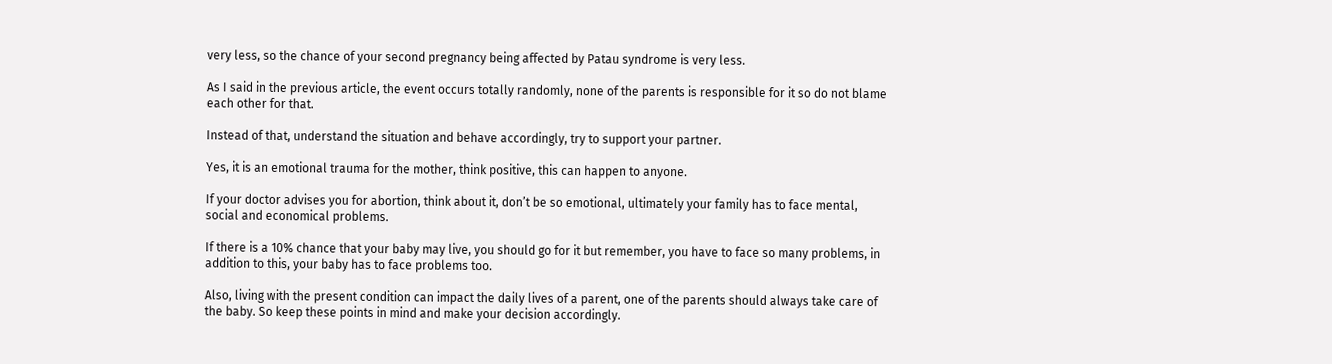very less, so the chance of your second pregnancy being affected by Patau syndrome is very less.

As I said in the previous article, the event occurs totally randomly, none of the parents is responsible for it so do not blame each other for that.

Instead of that, understand the situation and behave accordingly, try to support your partner.

Yes, it is an emotional trauma for the mother, think positive, this can happen to anyone.

If your doctor advises you for abortion, think about it, don’t be so emotional, ultimately your family has to face mental, social and economical problems.

If there is a 10% chance that your baby may live, you should go for it but remember, you have to face so many problems, in addition to this, your baby has to face problems too.

Also, living with the present condition can impact the daily lives of a parent, one of the parents should always take care of the baby. So keep these points in mind and make your decision accordingly.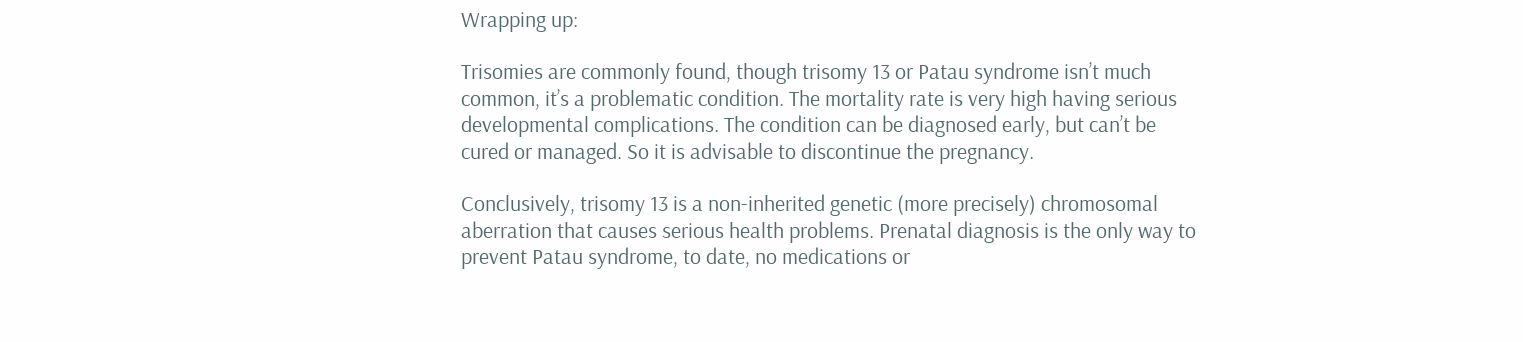Wrapping up:

Trisomies are commonly found, though trisomy 13 or Patau syndrome isn’t much common, it’s a problematic condition. The mortality rate is very high having serious developmental complications. The condition can be diagnosed early, but can’t be cured or managed. So it is advisable to discontinue the pregnancy.

Conclusively, trisomy 13 is a non-inherited genetic (more precisely) chromosomal aberration that causes serious health problems. Prenatal diagnosis is the only way to prevent Patau syndrome, to date, no medications or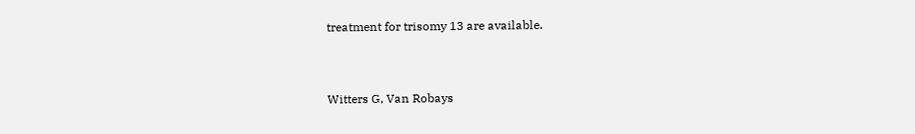treatment for trisomy 13 are available.


Witters G, Van Robays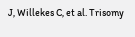J, Willekes C, et al. Trisomy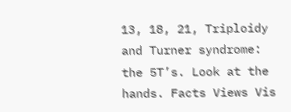13, 18, 21, Triploidy and Turner syndrome: the 5T’s. Look at the hands. Facts Views Vis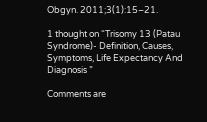Obgyn. 2011;3(1):15–21.

1 thought on “Trisomy 13 (Patau Syndrome)- Definition, Causes, Symptoms, Life Expectancy And Diagnosis ”

Comments are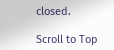closed.

Scroll to Top